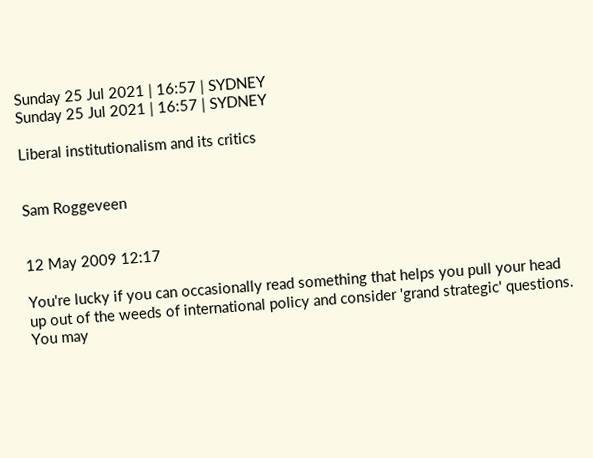Sunday 25 Jul 2021 | 16:57 | SYDNEY
Sunday 25 Jul 2021 | 16:57 | SYDNEY

Liberal institutionalism and its critics


Sam Roggeveen


12 May 2009 12:17

You're lucky if you can occasionally read something that helps you pull your head up out of the weeds of international policy and consider 'grand strategic' questions. You may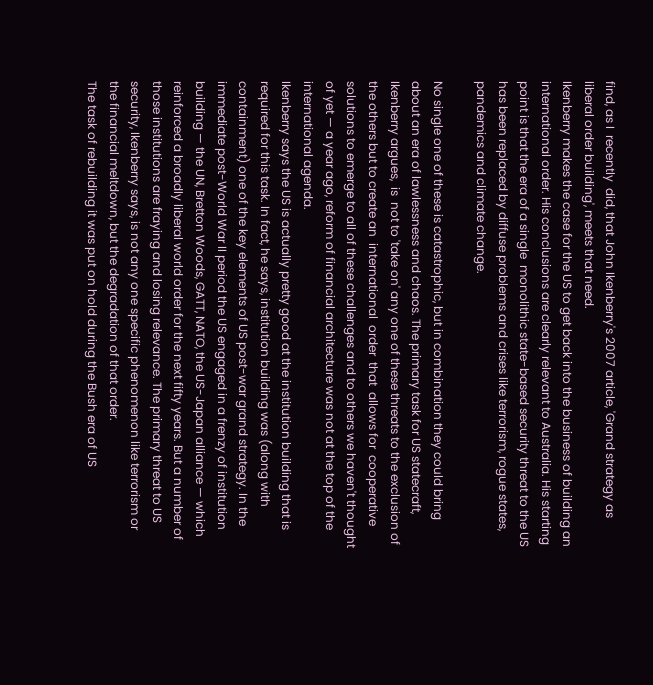find, as I  recently  did, that John Ikenberry's 2007 article, 'Grand strategy as liberal order building', meets that need.
Ikenberry makes the case for the US to get back into the business of building an international order. His conclusions are clearly relevant to Australia. His starting point is that the era of a single  monolithic state-based security threat to the US has been replaced by diffuse problems and crises like terrorism, rogue states, pandemics and climate change.

No single one of these is catastrophic, but in combination they could bring about an era of lawlessness and chaos. The primary task for US statecraft, Ikenberry argues,  is  not to 'take on' any one of these threats to the exclusion of the others but to create an  international  order  that  allows for  cooperative solutions to emerge to all of these challenges and to others we haven't thought of yet — a year ago, reform of financial architecture was not at the top of the international agenda.
Ikenberry says the US is actually pretty good at the institution building that is required for this task. In fact, he says, institution building was (along with containment) one of the key elements of US post-war grand strategy. In the immediate post-World War II period the US engaged in a frenzy of institution building — the UN, Bretton Woods, GATT, NATO, the US-Japan alliance — which reinforced a broadly liberal world order for the next fifty years. But a number of those institutions are fraying and losing relevance. The primary threat to US security, Ikenberry says, is not any one specific phenomenon like terrorism or the financial meltdown, but the degradation of that order.
The task of rebuilding it was put on hold during the Bush era of US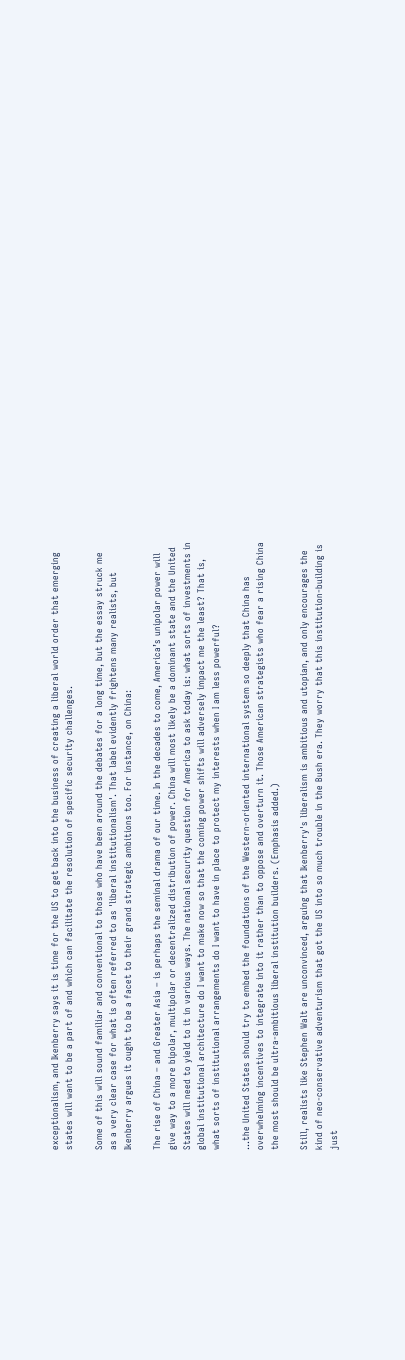exceptionalism, and Ikenberry says it is time for the US to get back into the business of creating a liberal world order that emerging states will want to be a part of and which can facilitate the resolution of specific security challenges.

Some of this will sound familiar and conventional to those who have been around the debates for a long time, but the essay struck me as a very clear case for what is often referred to as 'liberal institutionalism'. That label evidently frightens many realists, but Ikenberry argues it ought to be a facet to their grand strategic ambitions too. For instance, on China:

The rise of China – and Greater Asia – is perhaps the seminal drama of our time. In the decades to come, America’s unipolar power will give way to a more bipolar, multipolar or decentralized distribution of power. China will most likely be a dominant state and the United States will need to yield to it in various ways. The national security question for America to ask today is: what sorts of investments in global institutional architecture do I want to make now so that the coming power shifts will adversely impact me the least? That is, what sorts of institutional arrangements do I want to have in place to protect my interests when I am less powerful?

...the United States should try to embed the foundations of the Western-oriented international system so deeply that China has overwhelming incentives to integrate into it rather than to oppose and overturn it. Those American strategists who fear a rising China the most should be ultra-ambitious liberal institution builders. (Emphasis added.)

Still, realists like Stephen Walt are unconvinced, arguing that Ikenberry's liberalism is ambitious and utopian, and only encourages the kind of neo-conservative adventurism that got the US into so much trouble in the Bush era. They worry that this institution-building is just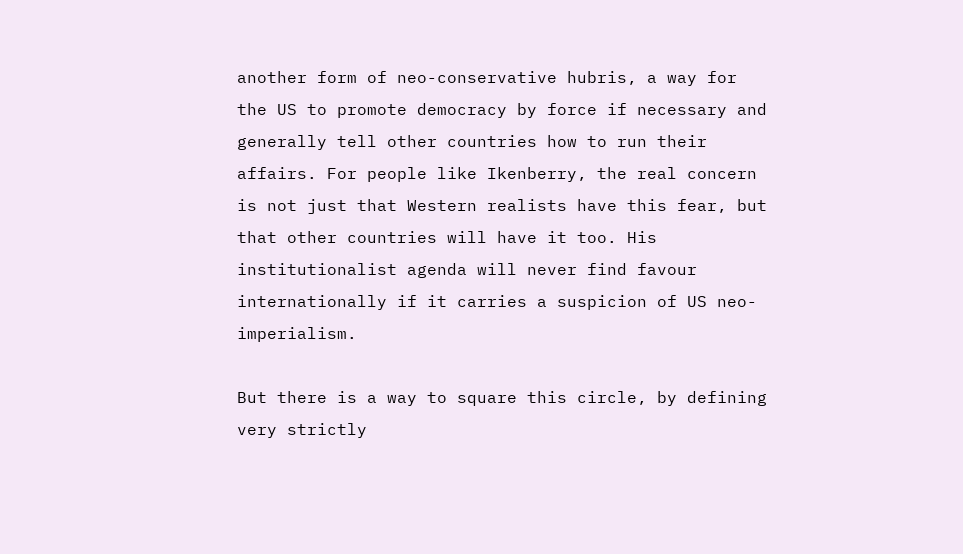another form of neo-conservative hubris, a way for the US to promote democracy by force if necessary and generally tell other countries how to run their affairs. For people like Ikenberry, the real concern is not just that Western realists have this fear, but that other countries will have it too. His institutionalist agenda will never find favour internationally if it carries a suspicion of US neo-imperialism.

But there is a way to square this circle, by defining very strictly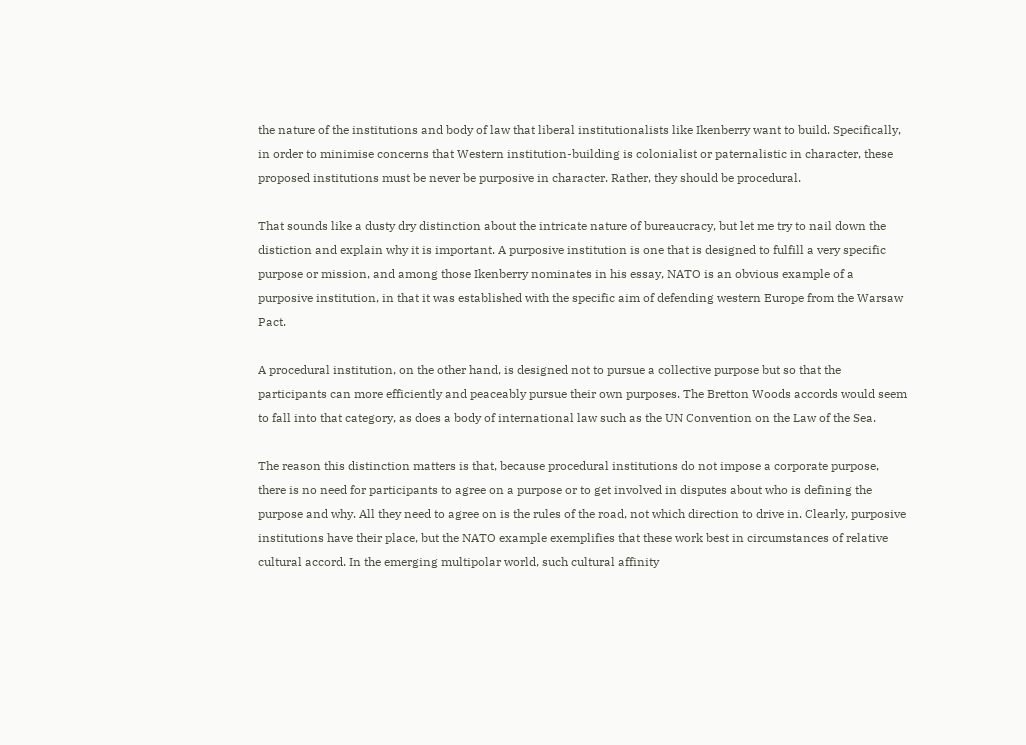the nature of the institutions and body of law that liberal institutionalists like Ikenberry want to build. Specifically, in order to minimise concerns that Western institution-building is colonialist or paternalistic in character, these proposed institutions must be never be purposive in character. Rather, they should be procedural.

That sounds like a dusty dry distinction about the intricate nature of bureaucracy, but let me try to nail down the distiction and explain why it is important. A purposive institution is one that is designed to fulfill a very specific purpose or mission, and among those Ikenberry nominates in his essay, NATO is an obvious example of a purposive institution, in that it was established with the specific aim of defending western Europe from the Warsaw Pact.

A procedural institution, on the other hand, is designed not to pursue a collective purpose but so that the participants can more efficiently and peaceably pursue their own purposes. The Bretton Woods accords would seem to fall into that category, as does a body of international law such as the UN Convention on the Law of the Sea.

The reason this distinction matters is that, because procedural institutions do not impose a corporate purpose, there is no need for participants to agree on a purpose or to get involved in disputes about who is defining the purpose and why. All they need to agree on is the rules of the road, not which direction to drive in. Clearly, purposive institutions have their place, but the NATO example exemplifies that these work best in circumstances of relative cultural accord. In the emerging multipolar world, such cultural affinity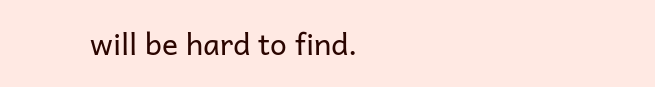will be hard to find.